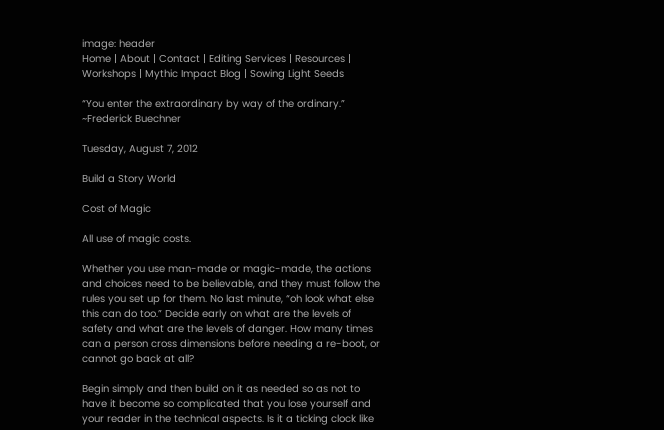image: header
Home | About | Contact | Editing Services | Resources | Workshops | Mythic Impact Blog | Sowing Light Seeds

“You enter the extraordinary by way of the ordinary.” ~Frederick Buechner

Tuesday, August 7, 2012

Build a Story World

Cost of Magic

All use of magic costs.

Whether you use man-made or magic-made, the actions and choices need to be believable, and they must follow the rules you set up for them. No last minute, “oh look what else this can do too.” Decide early on what are the levels of safety and what are the levels of danger. How many times can a person cross dimensions before needing a re-boot, or cannot go back at all?

Begin simply and then build on it as needed so as not to have it become so complicated that you lose yourself and your reader in the technical aspects. Is it a ticking clock like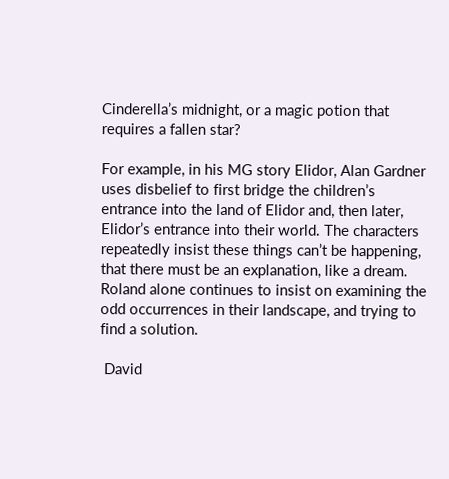Cinderella’s midnight, or a magic potion that requires a fallen star?

For example, in his MG story Elidor, Alan Gardner uses disbelief to first bridge the children’s entrance into the land of Elidor and, then later, Elidor’s entrance into their world. The characters repeatedly insist these things can’t be happening, that there must be an explanation, like a dream. Roland alone continues to insist on examining the odd occurrences in their landscape, and trying to find a solution.

 David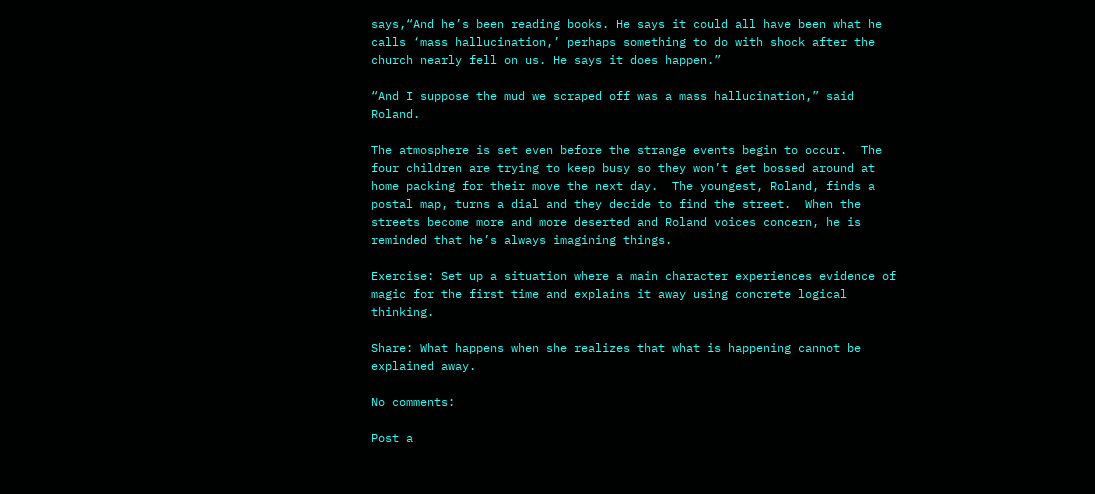says,“And he’s been reading books. He says it could all have been what he calls ‘mass hallucination,’ perhaps something to do with shock after the church nearly fell on us. He says it does happen.”

“And I suppose the mud we scraped off was a mass hallucination,” said Roland.

The atmosphere is set even before the strange events begin to occur.  The four children are trying to keep busy so they won’t get bossed around at home packing for their move the next day.  The youngest, Roland, finds a postal map, turns a dial and they decide to find the street.  When the streets become more and more deserted and Roland voices concern, he is reminded that he’s always imagining things.

Exercise: Set up a situation where a main character experiences evidence of magic for the first time and explains it away using concrete logical thinking.

Share: What happens when she realizes that what is happening cannot be explained away.

No comments:

Post a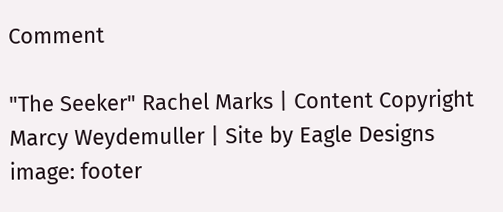Comment

"The Seeker" Rachel Marks | Content Copyright Marcy Weydemuller | Site by Eagle Designs
image: footer